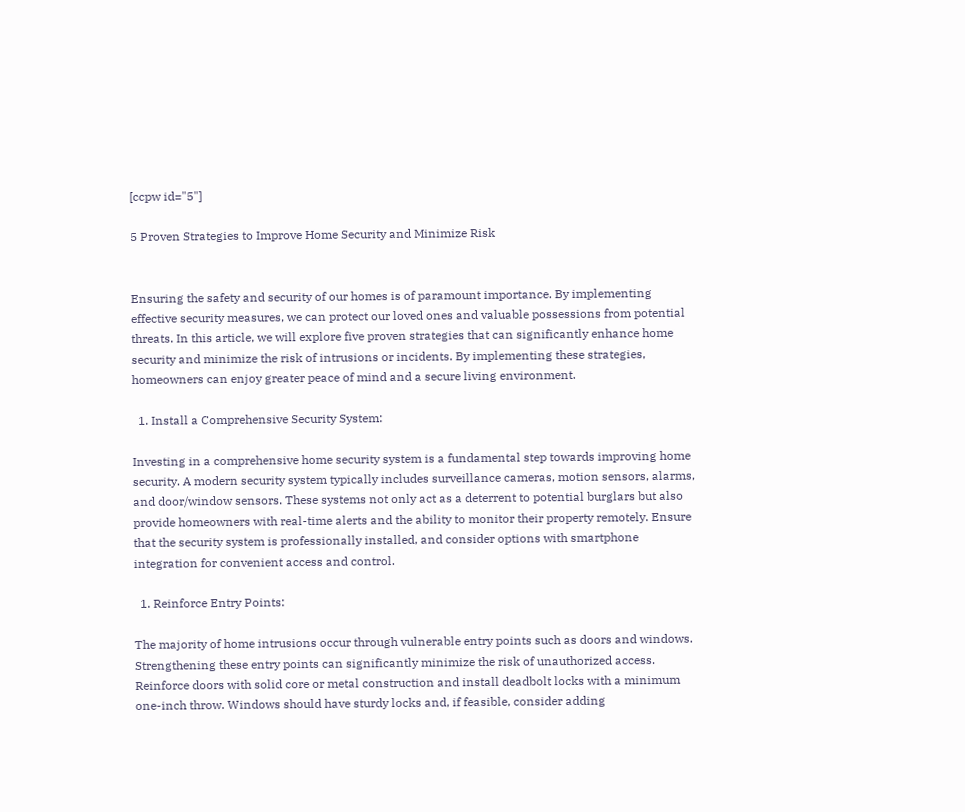[ccpw id="5"]

5 Proven Strategies to Improve Home Security and Minimize Risk


Ensuring the safety and security of our homes is of paramount importance. By implementing effective security measures, we can protect our loved ones and valuable possessions from potential threats. In this article, we will explore five proven strategies that can significantly enhance home security and minimize the risk of intrusions or incidents. By implementing these strategies, homeowners can enjoy greater peace of mind and a secure living environment.

  1. Install a Comprehensive Security System:

Investing in a comprehensive home security system is a fundamental step towards improving home security. A modern security system typically includes surveillance cameras, motion sensors, alarms, and door/window sensors. These systems not only act as a deterrent to potential burglars but also provide homeowners with real-time alerts and the ability to monitor their property remotely. Ensure that the security system is professionally installed, and consider options with smartphone integration for convenient access and control.

  1. Reinforce Entry Points:

The majority of home intrusions occur through vulnerable entry points such as doors and windows. Strengthening these entry points can significantly minimize the risk of unauthorized access. Reinforce doors with solid core or metal construction and install deadbolt locks with a minimum one-inch throw. Windows should have sturdy locks and, if feasible, consider adding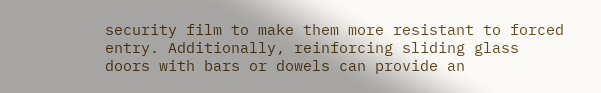security film to make them more resistant to forced entry. Additionally, reinforcing sliding glass doors with bars or dowels can provide an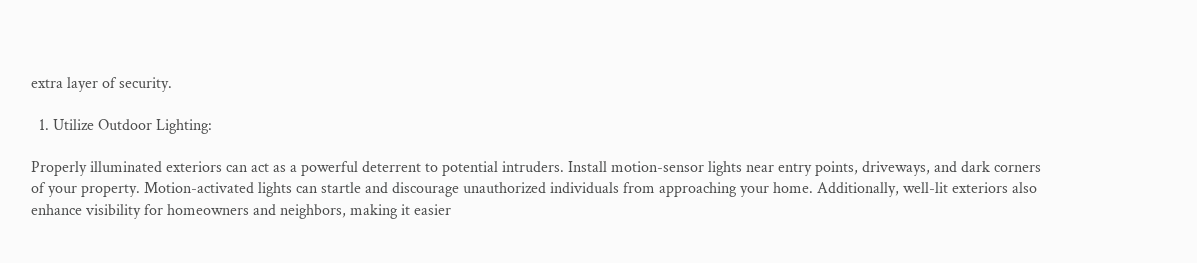extra layer of security.

  1. Utilize Outdoor Lighting:

Properly illuminated exteriors can act as a powerful deterrent to potential intruders. Install motion-sensor lights near entry points, driveways, and dark corners of your property. Motion-activated lights can startle and discourage unauthorized individuals from approaching your home. Additionally, well-lit exteriors also enhance visibility for homeowners and neighbors, making it easier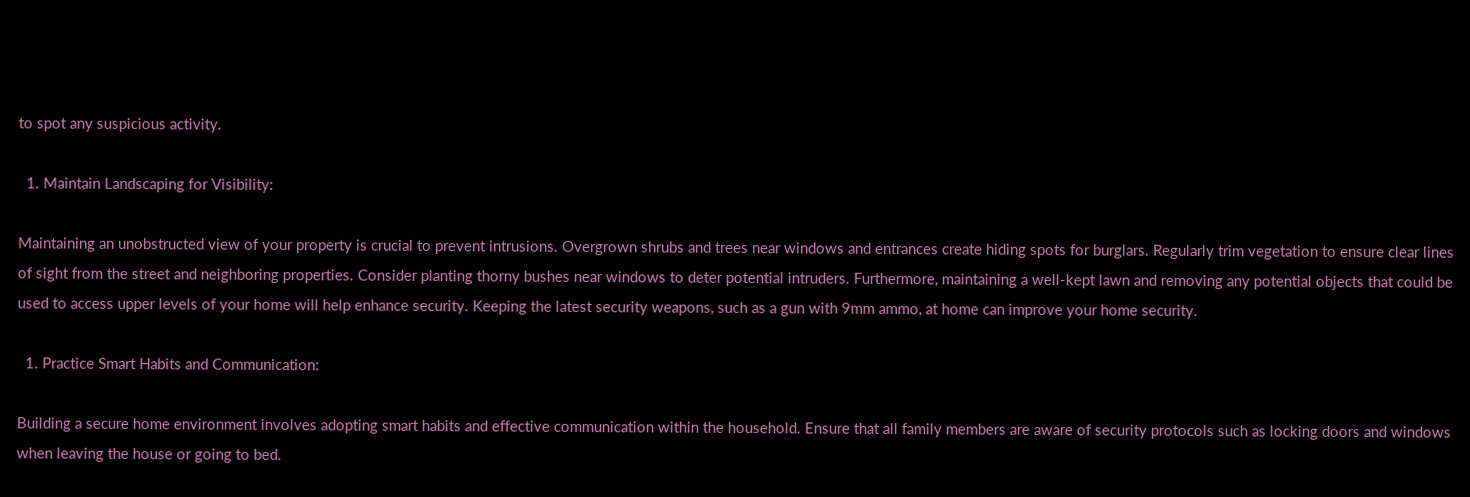to spot any suspicious activity.

  1. Maintain Landscaping for Visibility:

Maintaining an unobstructed view of your property is crucial to prevent intrusions. Overgrown shrubs and trees near windows and entrances create hiding spots for burglars. Regularly trim vegetation to ensure clear lines of sight from the street and neighboring properties. Consider planting thorny bushes near windows to deter potential intruders. Furthermore, maintaining a well-kept lawn and removing any potential objects that could be used to access upper levels of your home will help enhance security. Keeping the latest security weapons, such as a gun with 9mm ammo, at home can improve your home security.

  1. Practice Smart Habits and Communication:

Building a secure home environment involves adopting smart habits and effective communication within the household. Ensure that all family members are aware of security protocols such as locking doors and windows when leaving the house or going to bed.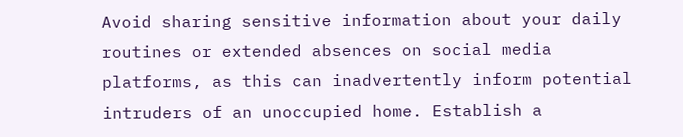Avoid sharing sensitive information about your daily routines or extended absences on social media platforms, as this can inadvertently inform potential intruders of an unoccupied home. Establish a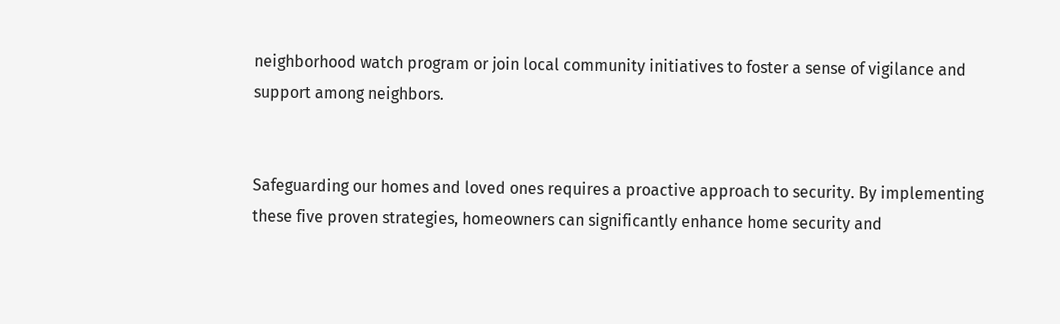neighborhood watch program or join local community initiatives to foster a sense of vigilance and support among neighbors.


Safeguarding our homes and loved ones requires a proactive approach to security. By implementing these five proven strategies, homeowners can significantly enhance home security and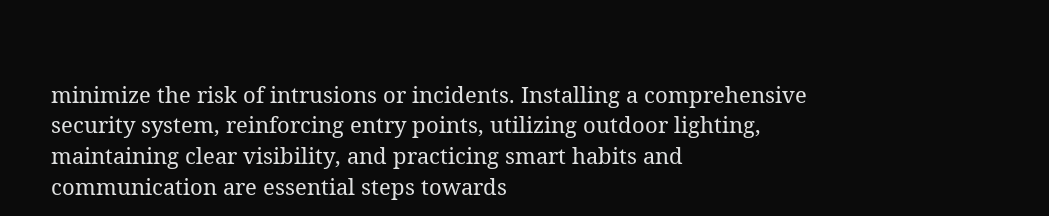minimize the risk of intrusions or incidents. Installing a comprehensive security system, reinforcing entry points, utilizing outdoor lighting, maintaining clear visibility, and practicing smart habits and communication are essential steps towards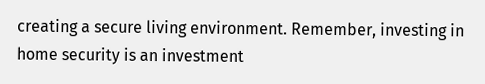creating a secure living environment. Remember, investing in home security is an investment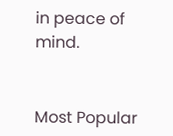in peace of mind.


Most Popular